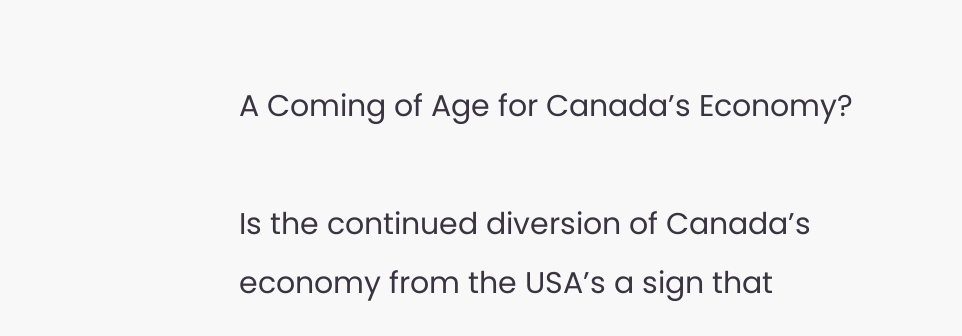A Coming of Age for Canada’s Economy?

Is the continued diversion of Canada’s economy from the USA’s a sign that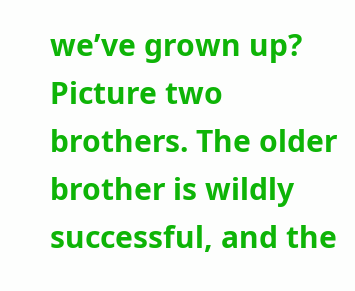we’ve grown up? Picture two brothers. The older brother is wildly successful, and the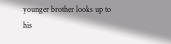younger brother looks up to his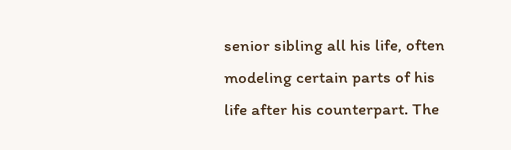senior sibling all his life, often modeling certain parts of his life after his counterpart. The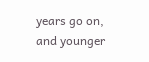years go on, and younger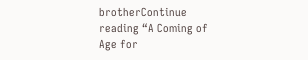brotherContinue reading “A Coming of Age for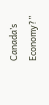Canada’s Economy?”